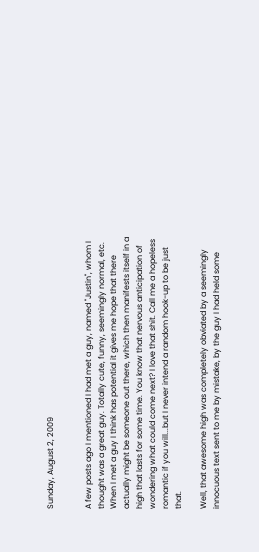Sunday, August 2, 2009


A few posts ago I mentioned I had met a guy, named "Justin", whom I thought was a great guy. Totally cute, funny, seemingly normal, etc. When I met a guy I think has potential it gives me hope that there actually might be someone out there, which then manifests itself in a high that lasts for some time. You know that nervous anticipation of wondering what could come next? I love that shit. Call me a hopeless romantic if you will...but I never intend a random hook-up to be just that.

Well, that awesome high was completely obviated by a seemingly innocuous text sent to me by mistake, by the guy I had held some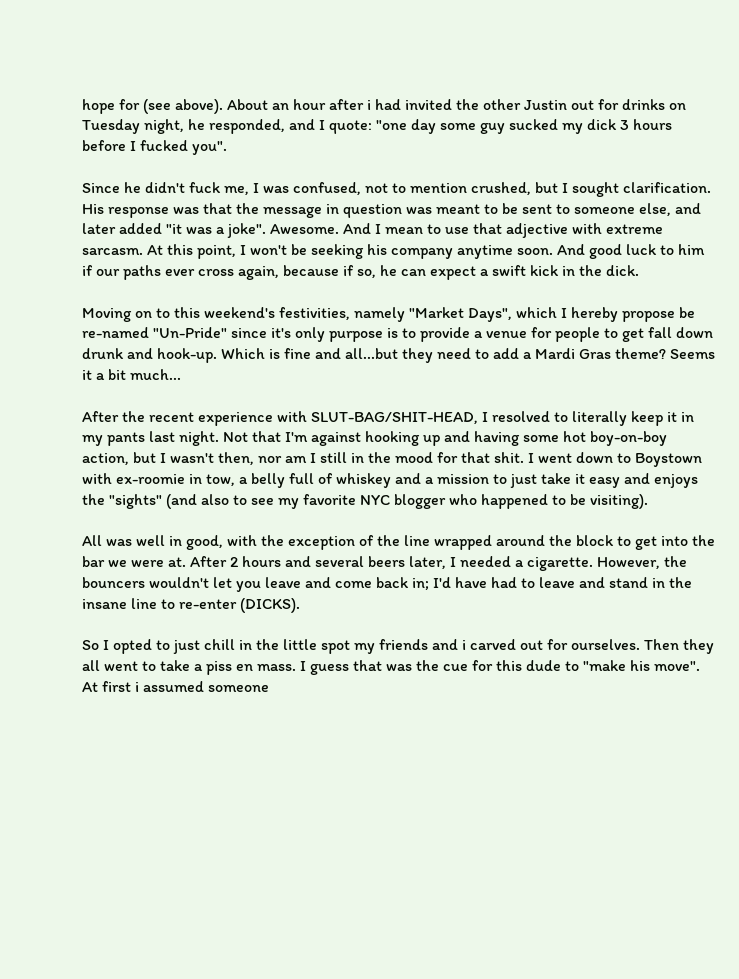hope for (see above). About an hour after i had invited the other Justin out for drinks on Tuesday night, he responded, and I quote: "one day some guy sucked my dick 3 hours before I fucked you".

Since he didn't fuck me, I was confused, not to mention crushed, but I sought clarification. His response was that the message in question was meant to be sent to someone else, and later added "it was a joke". Awesome. And I mean to use that adjective with extreme sarcasm. At this point, I won't be seeking his company anytime soon. And good luck to him if our paths ever cross again, because if so, he can expect a swift kick in the dick.

Moving on to this weekend's festivities, namely "Market Days", which I hereby propose be re-named "Un-Pride" since it's only purpose is to provide a venue for people to get fall down drunk and hook-up. Which is fine and all...but they need to add a Mardi Gras theme? Seems it a bit much...

After the recent experience with SLUT-BAG/SHIT-HEAD, I resolved to literally keep it in my pants last night. Not that I'm against hooking up and having some hot boy-on-boy action, but I wasn't then, nor am I still in the mood for that shit. I went down to Boystown with ex-roomie in tow, a belly full of whiskey and a mission to just take it easy and enjoys the "sights" (and also to see my favorite NYC blogger who happened to be visiting).

All was well in good, with the exception of the line wrapped around the block to get into the bar we were at. After 2 hours and several beers later, I needed a cigarette. However, the bouncers wouldn't let you leave and come back in; I'd have had to leave and stand in the insane line to re-enter (DICKS).

So I opted to just chill in the little spot my friends and i carved out for ourselves. Then they all went to take a piss en mass. I guess that was the cue for this dude to "make his move". At first i assumed someone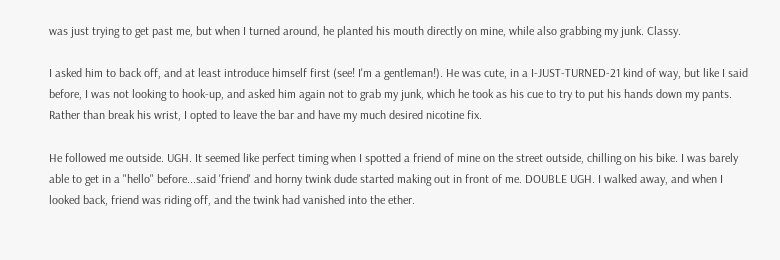was just trying to get past me, but when I turned around, he planted his mouth directly on mine, while also grabbing my junk. Classy.

I asked him to back off, and at least introduce himself first (see! I'm a gentleman!). He was cute, in a I-JUST-TURNED-21 kind of way, but like I said before, I was not looking to hook-up, and asked him again not to grab my junk, which he took as his cue to try to put his hands down my pants. Rather than break his wrist, I opted to leave the bar and have my much desired nicotine fix.

He followed me outside. UGH. It seemed like perfect timing when I spotted a friend of mine on the street outside, chilling on his bike. I was barely able to get in a "hello" before...said 'friend' and horny twink dude started making out in front of me. DOUBLE UGH. I walked away, and when I looked back, friend was riding off, and the twink had vanished into the ether.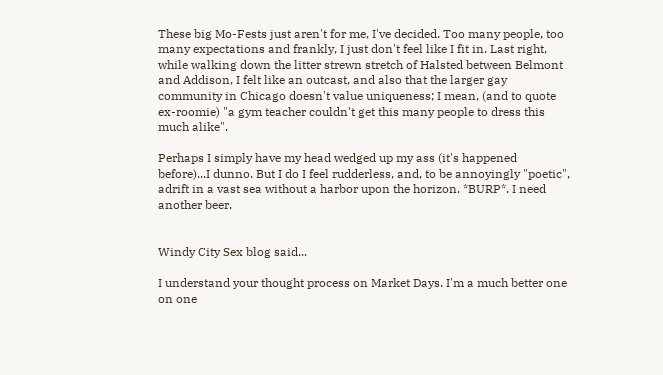These big Mo-Fests just aren't for me, I've decided. Too many people, too many expectations and frankly, I just don't feel like I fit in. Last right, while walking down the litter strewn stretch of Halsted between Belmont and Addison, I felt like an outcast, and also that the larger gay community in Chicago doesn't value uniqueness; I mean, (and to quote ex-roomie) "a gym teacher couldn't get this many people to dress this much alike".

Perhaps I simply have my head wedged up my ass (it's happened before)...I dunno. But I do I feel rudderless, and, to be annoyingly "poetic", adrift in a vast sea without a harbor upon the horizon. *BURP*. I need another beer.


Windy City Sex blog said...

I understand your thought process on Market Days. I'm a much better one on one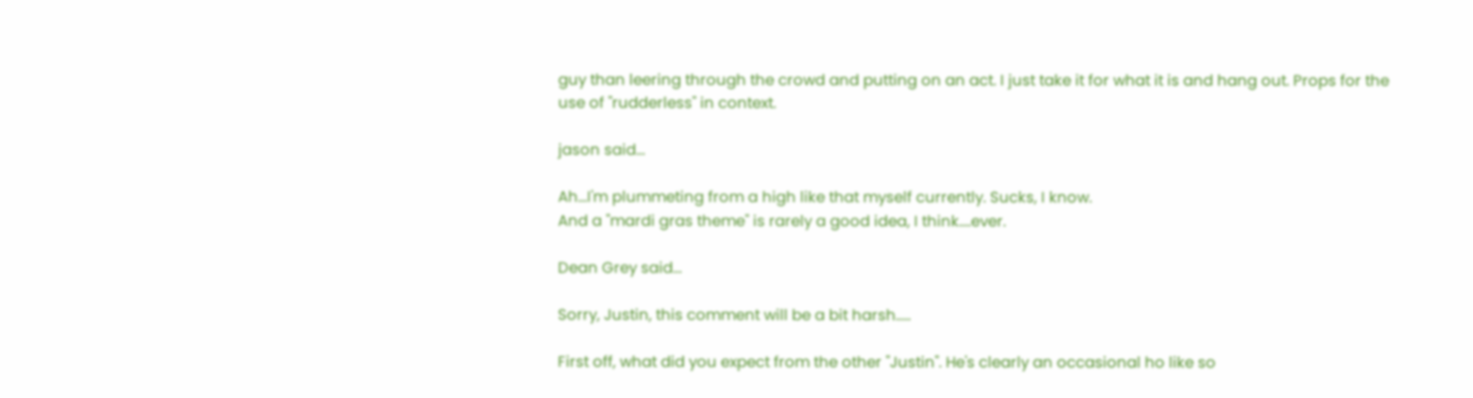guy than leering through the crowd and putting on an act. I just take it for what it is and hang out. Props for the use of "rudderless" in context.

jason said...

Ah...I'm plummeting from a high like that myself currently. Sucks, I know.
And a "mardi gras theme" is rarely a good idea, I think....ever.

Dean Grey said...

Sorry, Justin, this comment will be a bit harsh.....

First off, what did you expect from the other "Justin". He's clearly an occasional ho like so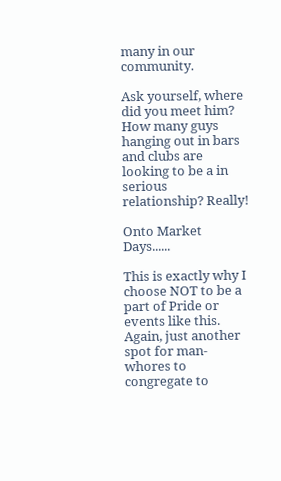many in our community.

Ask yourself, where did you meet him? How many guys hanging out in bars and clubs are looking to be a in serious relationship? Really!

Onto Market Days......

This is exactly why I choose NOT to be a part of Pride or events like this. Again, just another spot for man-whores to congregate to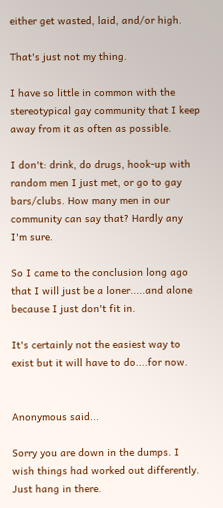either get wasted, laid, and/or high.

That's just not my thing.

I have so little in common with the stereotypical gay community that I keep away from it as often as possible.

I don't: drink, do drugs, hook-up with random men I just met, or go to gay bars/clubs. How many men in our community can say that? Hardly any I'm sure.

So I came to the conclusion long ago that I will just be a loner.....and alone because I just don't fit in.

It's certainly not the easiest way to exist but it will have to do....for now.


Anonymous said...

Sorry you are down in the dumps. I wish things had worked out differently. Just hang in there.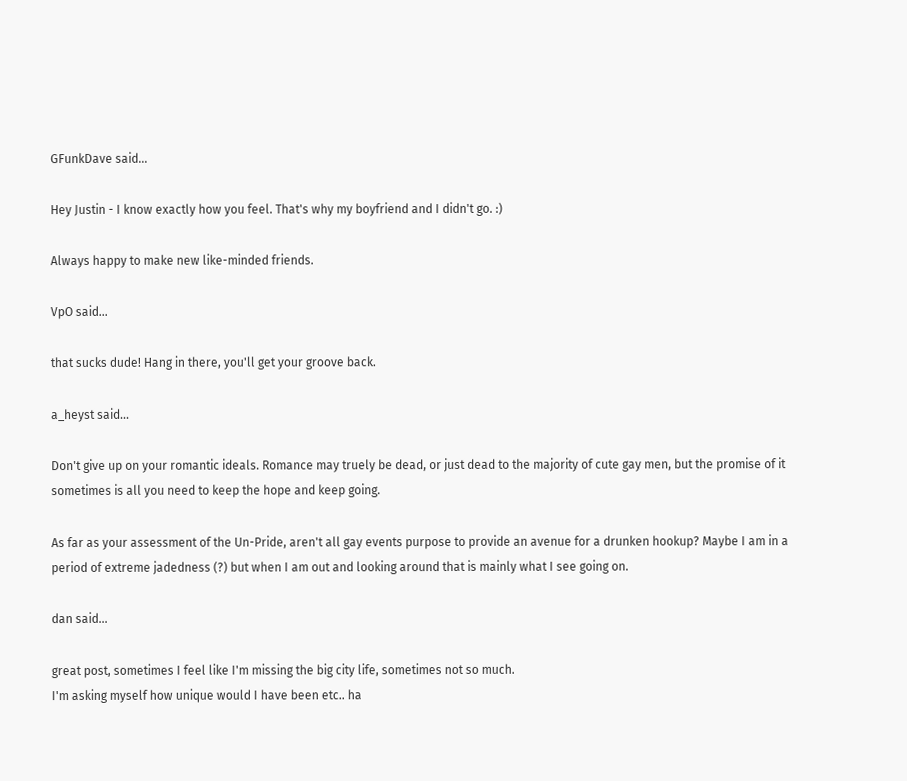GFunkDave said...

Hey Justin - I know exactly how you feel. That's why my boyfriend and I didn't go. :)

Always happy to make new like-minded friends.

VpO said...

that sucks dude! Hang in there, you'll get your groove back.

a_heyst said...

Don't give up on your romantic ideals. Romance may truely be dead, or just dead to the majority of cute gay men, but the promise of it sometimes is all you need to keep the hope and keep going.

As far as your assessment of the Un-Pride, aren't all gay events purpose to provide an avenue for a drunken hookup? Maybe I am in a period of extreme jadedness (?) but when I am out and looking around that is mainly what I see going on.

dan said...

great post, sometimes I feel like I'm missing the big city life, sometimes not so much.
I'm asking myself how unique would I have been etc.. ha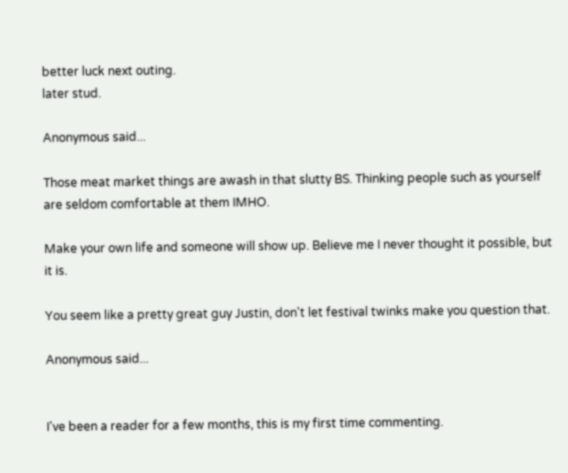better luck next outing.
later stud.

Anonymous said...

Those meat market things are awash in that slutty BS. Thinking people such as yourself are seldom comfortable at them IMHO.

Make your own life and someone will show up. Believe me I never thought it possible, but it is.

You seem like a pretty great guy Justin, don't let festival twinks make you question that.

Anonymous said...


I've been a reader for a few months, this is my first time commenting.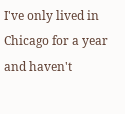I've only lived in Chicago for a year and haven't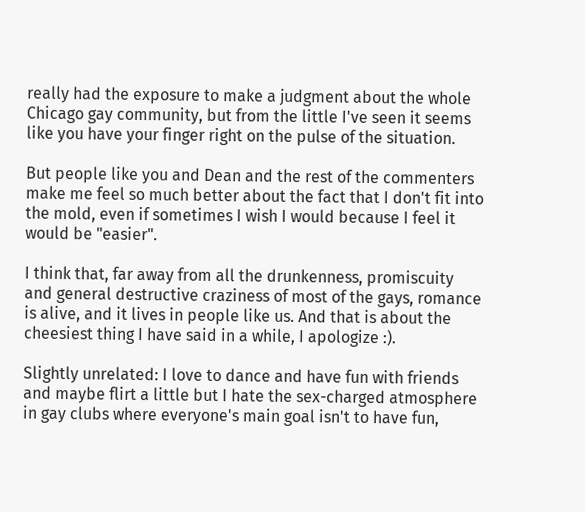really had the exposure to make a judgment about the whole Chicago gay community, but from the little I've seen it seems like you have your finger right on the pulse of the situation.

But people like you and Dean and the rest of the commenters make me feel so much better about the fact that I don't fit into the mold, even if sometimes I wish I would because I feel it would be "easier".

I think that, far away from all the drunkenness, promiscuity and general destructive craziness of most of the gays, romance is alive, and it lives in people like us. And that is about the cheesiest thing I have said in a while, I apologize :).

Slightly unrelated: I love to dance and have fun with friends and maybe flirt a little but I hate the sex-charged atmosphere in gay clubs where everyone's main goal isn't to have fun,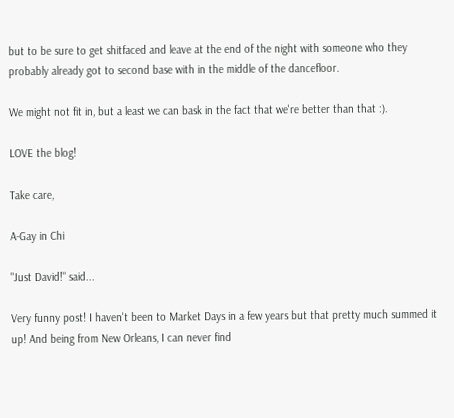but to be sure to get shitfaced and leave at the end of the night with someone who they probably already got to second base with in the middle of the dancefloor.

We might not fit in, but a least we can bask in the fact that we're better than that :).

LOVE the blog!

Take care,

A-Gay in Chi

"Just David!" said...

Very funny post! I haven't been to Market Days in a few years but that pretty much summed it up! And being from New Orleans, I can never find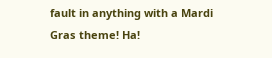fault in anything with a Mardi Gras theme! Ha!